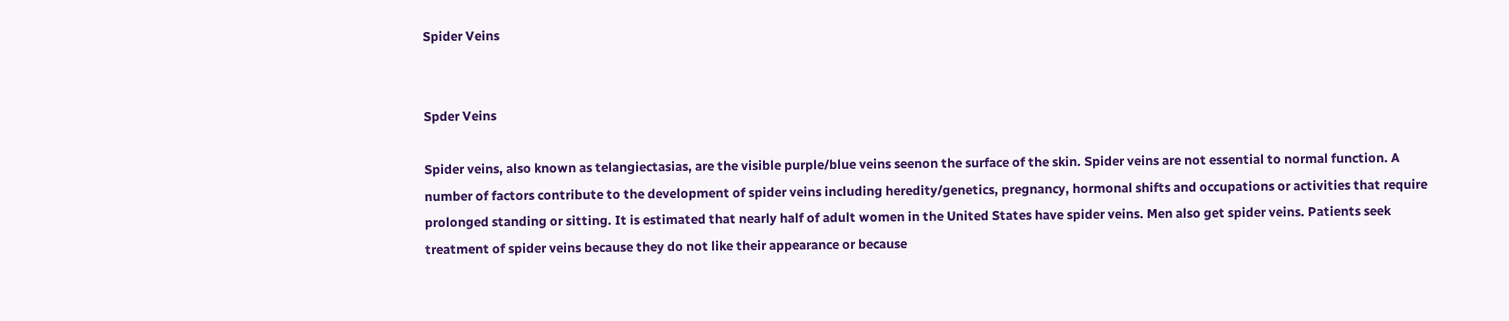Spider Veins


Spder Veins

Spider veins, also known as telangiectasias, are the visible purple/blue veins seenon the surface of the skin. Spider veins are not essential to normal function. A number of factors contribute to the development of spider veins including heredity/genetics, pregnancy, hormonal shifts and occupations or activities that require prolonged standing or sitting. It is estimated that nearly half of adult women in the United States have spider veins. Men also get spider veins. Patients seek treatment of spider veins because they do not like their appearance or because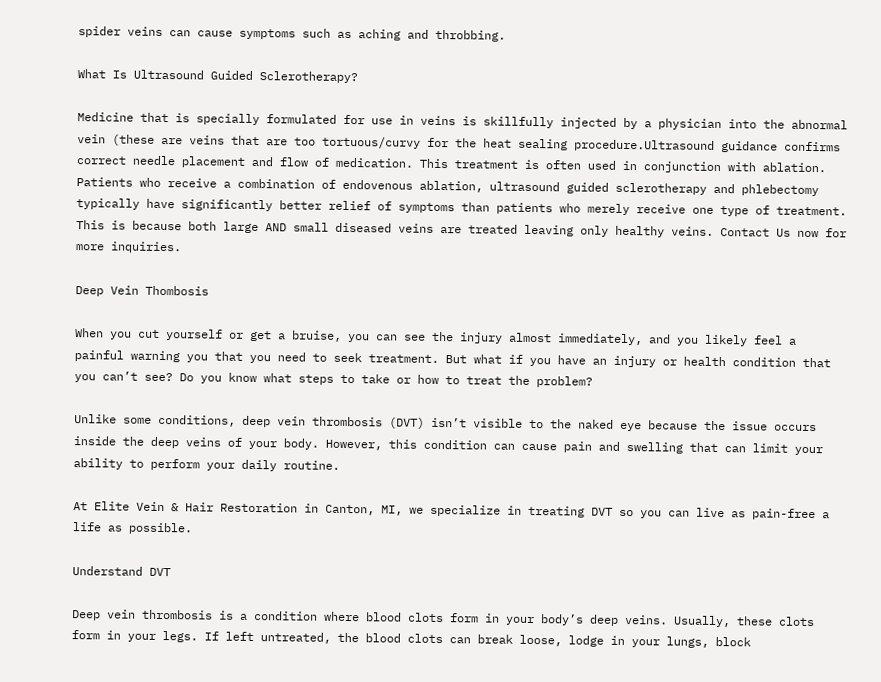spider veins can cause symptoms such as aching and throbbing.

What Is Ultrasound Guided Sclerotherapy?

Medicine that is specially formulated for use in veins is skillfully injected by a physician into the abnormal vein (these are veins that are too tortuous/curvy for the heat sealing procedure.Ultrasound guidance confirms correct needle placement and flow of medication. This treatment is often used in conjunction with ablation. Patients who receive a combination of endovenous ablation, ultrasound guided sclerotherapy and phlebectomy typically have significantly better relief of symptoms than patients who merely receive one type of treatment. This is because both large AND small diseased veins are treated leaving only healthy veins. Contact Us now for more inquiries.

Deep Vein Thombosis

When you cut yourself or get a bruise, you can see the injury almost immediately, and you likely feel a painful warning you that you need to seek treatment. But what if you have an injury or health condition that you can’t see? Do you know what steps to take or how to treat the problem?

Unlike some conditions, deep vein thrombosis (DVT) isn’t visible to the naked eye because the issue occurs inside the deep veins of your body. However, this condition can cause pain and swelling that can limit your ability to perform your daily routine.

At Elite Vein & Hair Restoration in Canton, MI, we specialize in treating DVT so you can live as pain-free a life as possible.

Understand DVT

Deep vein thrombosis is a condition where blood clots form in your body’s deep veins. Usually, these clots form in your legs. If left untreated, the blood clots can break loose, lodge in your lungs, block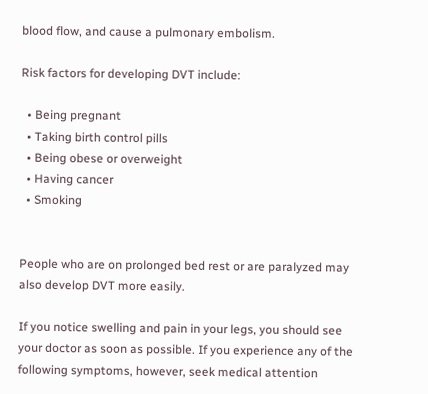blood flow, and cause a pulmonary embolism.

Risk factors for developing DVT include:

  • Being pregnant
  • Taking birth control pills
  • Being obese or overweight
  • Having cancer
  • Smoking


People who are on prolonged bed rest or are paralyzed may also develop DVT more easily.

If you notice swelling and pain in your legs, you should see your doctor as soon as possible. If you experience any of the following symptoms, however, seek medical attention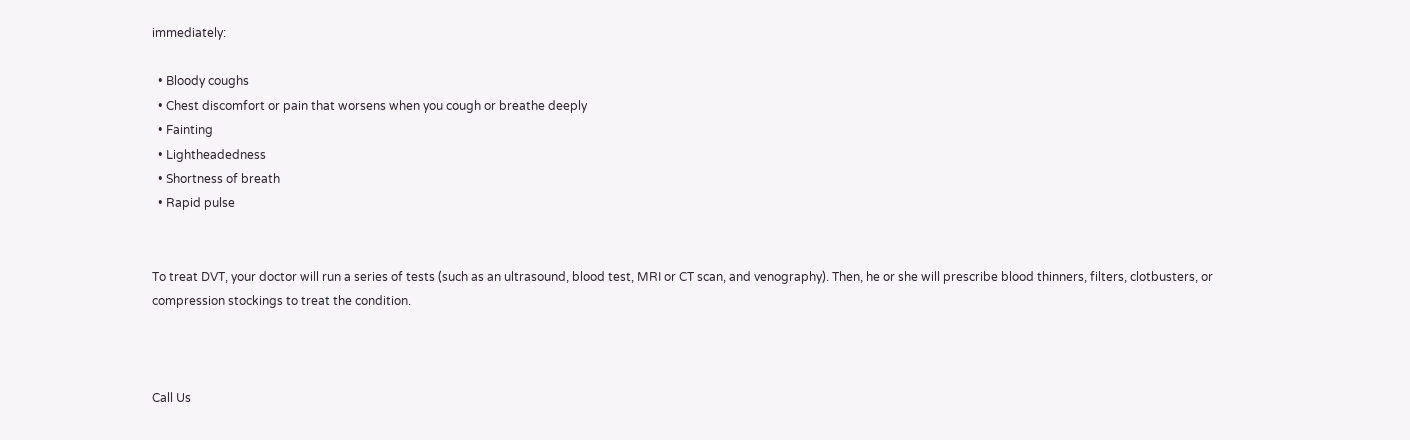immediately:

  • Bloody coughs
  • Chest discomfort or pain that worsens when you cough or breathe deeply
  • Fainting
  • Lightheadedness
  • Shortness of breath
  • Rapid pulse


To treat DVT, your doctor will run a series of tests (such as an ultrasound, blood test, MRI or CT scan, and venography). Then, he or she will prescribe blood thinners, filters, clotbusters, or compression stockings to treat the condition.



Call Us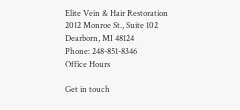Elite Vein & Hair Restoration
2012 Monroe St., Suite 102
Dearborn, MI 48124
Phone: 248-851-8346
Office Hours

Get in touch